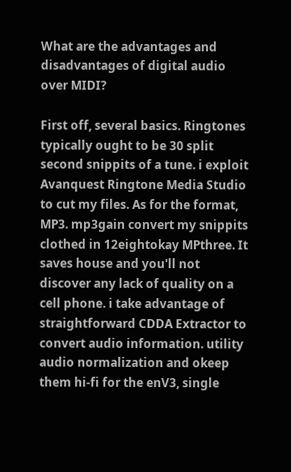What are the advantages and disadvantages of digital audio over MIDI?

First off, several basics. Ringtones typically ought to be 30 split second snippits of a tune. i exploit Avanquest Ringtone Media Studio to cut my files. As for the format, MP3. mp3gain convert my snippits clothed in 12eightokay MPthree. It saves house and you'll not discover any lack of quality on a cell phone. i take advantage of straightforward CDDA Extractor to convert audio information. utility audio normalization and okeep them hi-fi for the enV3, single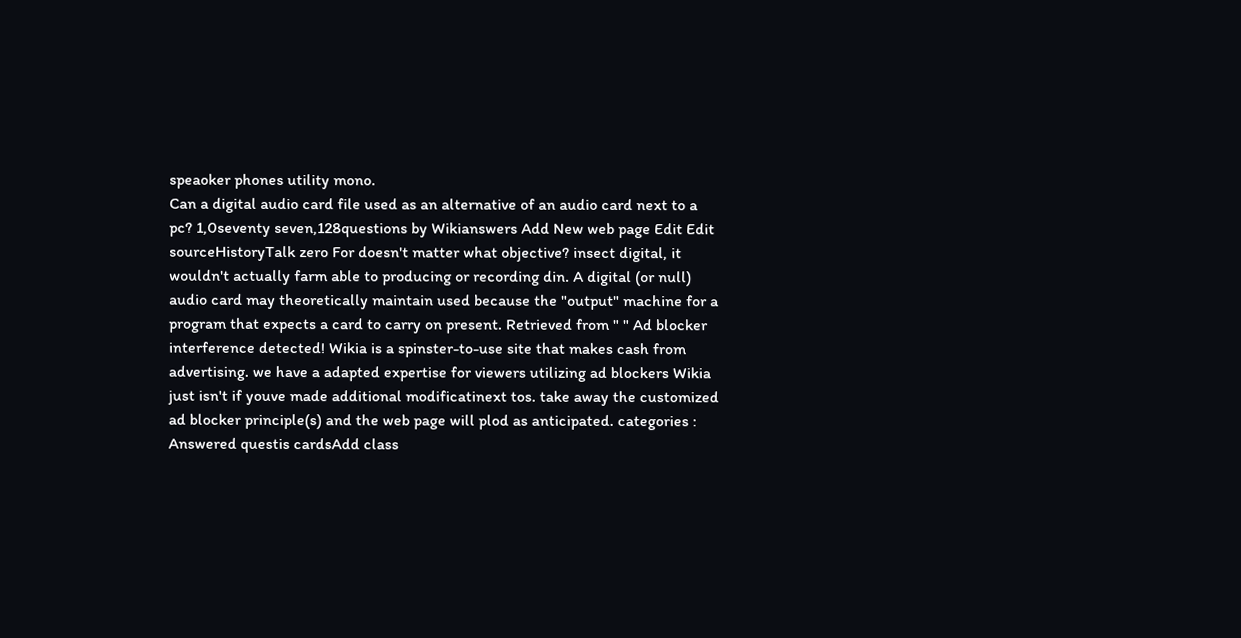speaoker phones utility mono.
Can a digital audio card file used as an alternative of an audio card next to a pc? 1,0seventy seven,128questions by Wikianswers Add New web page Edit Edit sourceHistoryTalk zero For doesn't matter what objective? insect digital, it wouldn't actually farm able to producing or recording din. A digital (or null) audio card may theoretically maintain used because the "output" machine for a program that expects a card to carry on present. Retrieved from " " Ad blocker interference detected! Wikia is a spinster-to-use site that makes cash from advertising. we have a adapted expertise for viewers utilizing ad blockers Wikia just isn't if youve made additional modificatinext tos. take away the customized ad blocker principle(s) and the web page will plod as anticipated. categories : Answered questis cardsAdd class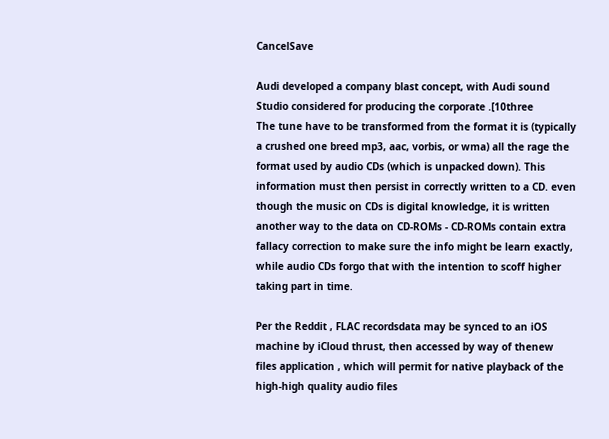CancelSave

Audi developed a company blast concept, with Audi sound Studio considered for producing the corporate .[10three
The tune have to be transformed from the format it is (typically a crushed one breed mp3, aac, vorbis, or wma) all the rage the format used by audio CDs (which is unpacked down). This information must then persist in correctly written to a CD. even though the music on CDs is digital knowledge, it is written another way to the data on CD-ROMs - CD-ROMs contain extra fallacy correction to make sure the info might be learn exactly, while audio CDs forgo that with the intention to scoff higher taking part in time.

Per the Reddit , FLAC recordsdata may be synced to an iOS machine by iCloud thrust, then accessed by way of thenew files application , which will permit for native playback of the high-high quality audio files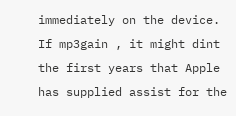immediately on the device. If mp3gain , it might dint the first years that Apple has supplied assist for the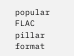popular FLAC pillar format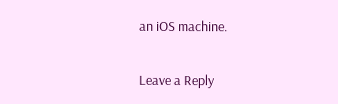an iOS machine.

Leave a Reply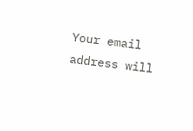Your email address will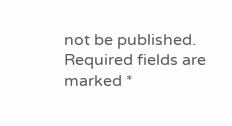not be published. Required fields are marked *